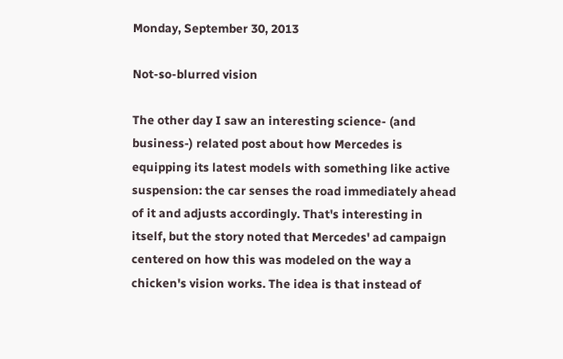Monday, September 30, 2013

Not-so-blurred vision

The other day I saw an interesting science- (and business-) related post about how Mercedes is equipping its latest models with something like active suspension: the car senses the road immediately ahead of it and adjusts accordingly. That's interesting in itself, but the story noted that Mercedes' ad campaign centered on how this was modeled on the way a chicken's vision works. The idea is that instead of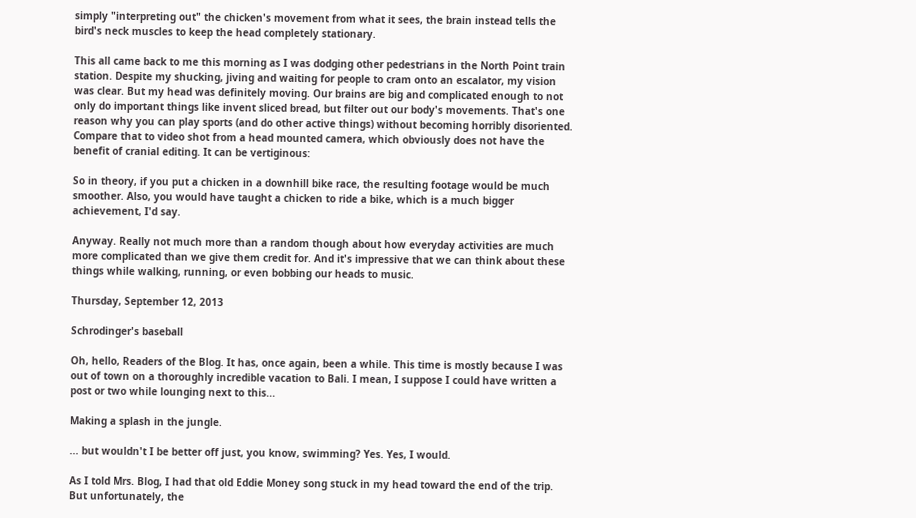simply "interpreting out" the chicken's movement from what it sees, the brain instead tells the bird's neck muscles to keep the head completely stationary.

This all came back to me this morning as I was dodging other pedestrians in the North Point train station. Despite my shucking, jiving and waiting for people to cram onto an escalator, my vision was clear. But my head was definitely moving. Our brains are big and complicated enough to not only do important things like invent sliced bread, but filter out our body's movements. That's one reason why you can play sports (and do other active things) without becoming horribly disoriented. Compare that to video shot from a head mounted camera, which obviously does not have the benefit of cranial editing. It can be vertiginous:

So in theory, if you put a chicken in a downhill bike race, the resulting footage would be much smoother. Also, you would have taught a chicken to ride a bike, which is a much bigger achievement, I'd say.

Anyway. Really not much more than a random though about how everyday activities are much more complicated than we give them credit for. And it's impressive that we can think about these things while walking, running, or even bobbing our heads to music.

Thursday, September 12, 2013

Schrodinger's baseball

Oh, hello, Readers of the Blog. It has, once again, been a while. This time is mostly because I was out of town on a thoroughly incredible vacation to Bali. I mean, I suppose I could have written a post or two while lounging next to this...

Making a splash in the jungle.

... but wouldn't I be better off just, you know, swimming? Yes. Yes, I would.

As I told Mrs. Blog, I had that old Eddie Money song stuck in my head toward the end of the trip. But unfortunately, the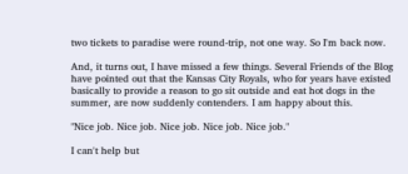two tickets to paradise were round-trip, not one way. So I'm back now.

And, it turns out, I have missed a few things. Several Friends of the Blog have pointed out that the Kansas City Royals, who for years have existed basically to provide a reason to go sit outside and eat hot dogs in the summer, are now suddenly contenders. I am happy about this.

"Nice job. Nice job. Nice job. Nice job. Nice job."

I can't help but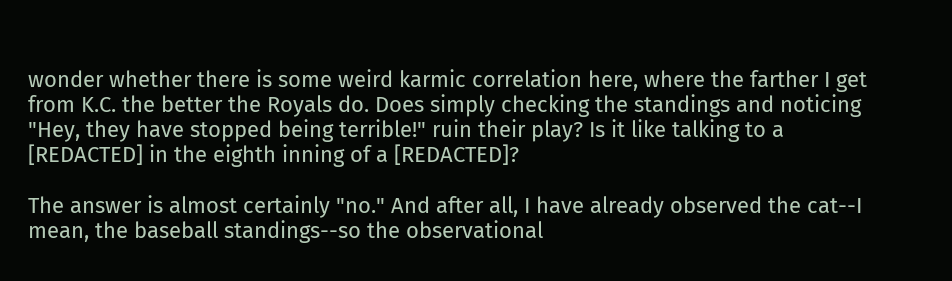wonder whether there is some weird karmic correlation here, where the farther I get from K.C. the better the Royals do. Does simply checking the standings and noticing "Hey, they have stopped being terrible!" ruin their play? Is it like talking to a [REDACTED] in the eighth inning of a [REDACTED]?

The answer is almost certainly "no." And after all, I have already observed the cat--I mean, the baseball standings--so the observational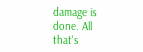damage is done. All that's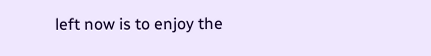left now is to enjoy the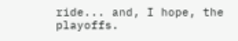ride... and, I hope, the playoffs.